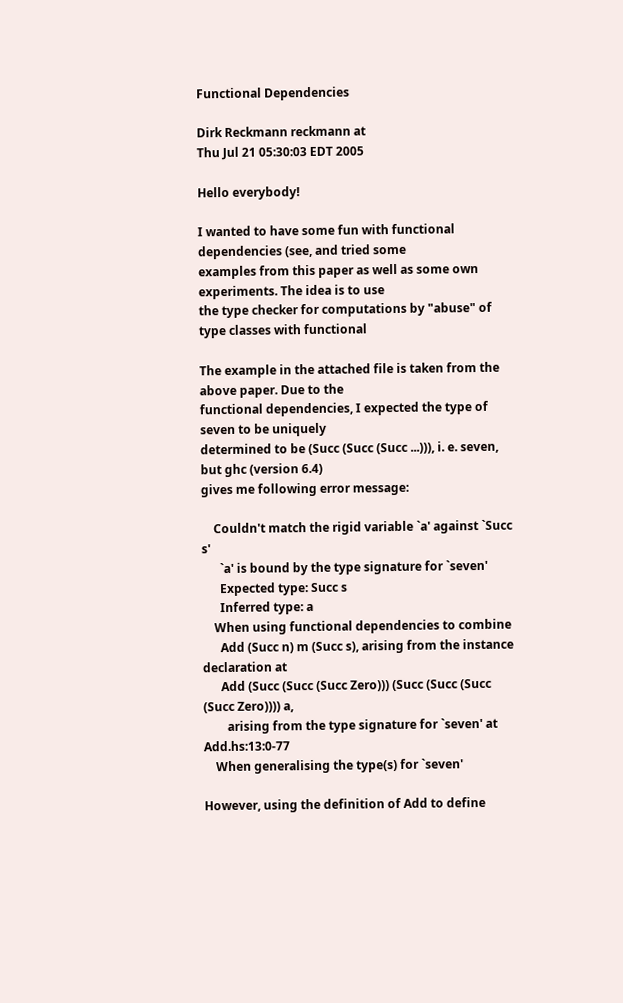Functional Dependencies

Dirk Reckmann reckmann at
Thu Jul 21 05:30:03 EDT 2005

Hello everybody!

I wanted to have some fun with functional dependencies (see, and tried some
examples from this paper as well as some own experiments. The idea is to use
the type checker for computations by "abuse" of type classes with functional

The example in the attached file is taken from the above paper. Due to the
functional dependencies, I expected the type of seven to be uniquely
determined to be (Succ (Succ (Succ ...))), i. e. seven, but ghc (version 6.4)
gives me following error message:

    Couldn't match the rigid variable `a' against `Succ s'
      `a' is bound by the type signature for `seven'
      Expected type: Succ s
      Inferred type: a
    When using functional dependencies to combine
      Add (Succ n) m (Succ s), arising from the instance declaration at
      Add (Succ (Succ (Succ Zero))) (Succ (Succ (Succ (Succ Zero)))) a,
        arising from the type signature for `seven' at Add.hs:13:0-77
    When generalising the type(s) for `seven'

However, using the definition of Add to define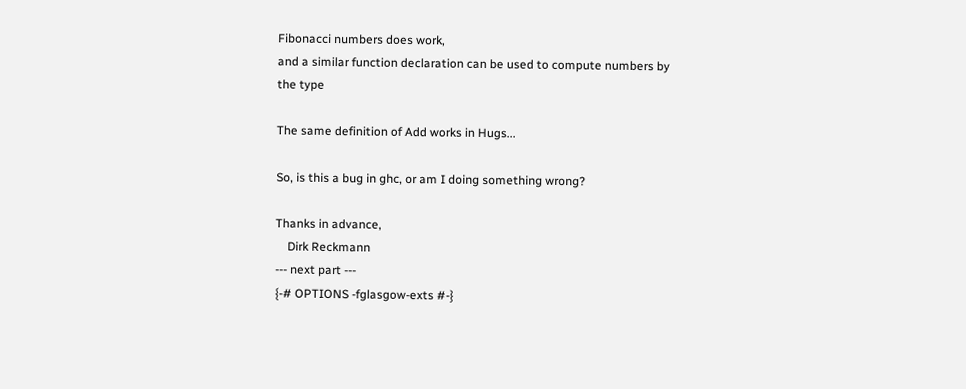Fibonacci numbers does work,
and a similar function declaration can be used to compute numbers by the type

The same definition of Add works in Hugs...

So, is this a bug in ghc, or am I doing something wrong?

Thanks in advance,
    Dirk Reckmann
--- next part ---
{-# OPTIONS -fglasgow-exts #-}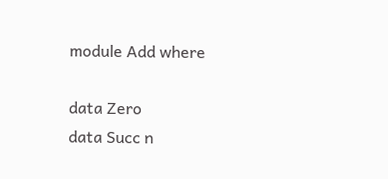module Add where

data Zero
data Succ n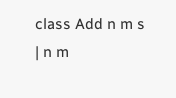class Add n m s | n m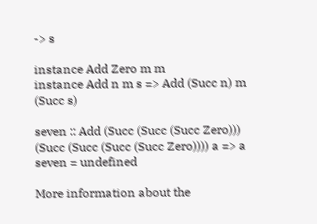-> s

instance Add Zero m m
instance Add n m s => Add (Succ n) m (Succ s)

seven :: Add (Succ (Succ (Succ Zero))) (Succ (Succ (Succ (Succ Zero)))) a => a
seven = undefined

More information about the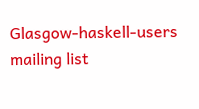Glasgow-haskell-users mailing list